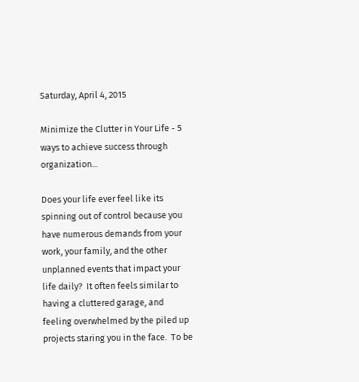Saturday, April 4, 2015

Minimize the Clutter in Your Life - 5 ways to achieve success through organization...

Does your life ever feel like its spinning out of control because you have numerous demands from your work, your family, and the other unplanned events that impact your life daily?  It often feels similar to having a cluttered garage, and feeling overwhelmed by the piled up projects staring you in the face.  To be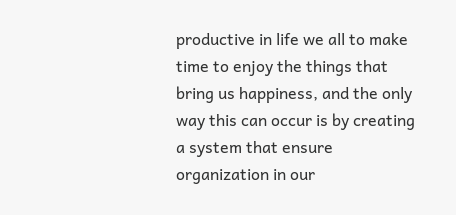productive in life we all to make time to enjoy the things that bring us happiness, and the only way this can occur is by creating a system that ensure organization in our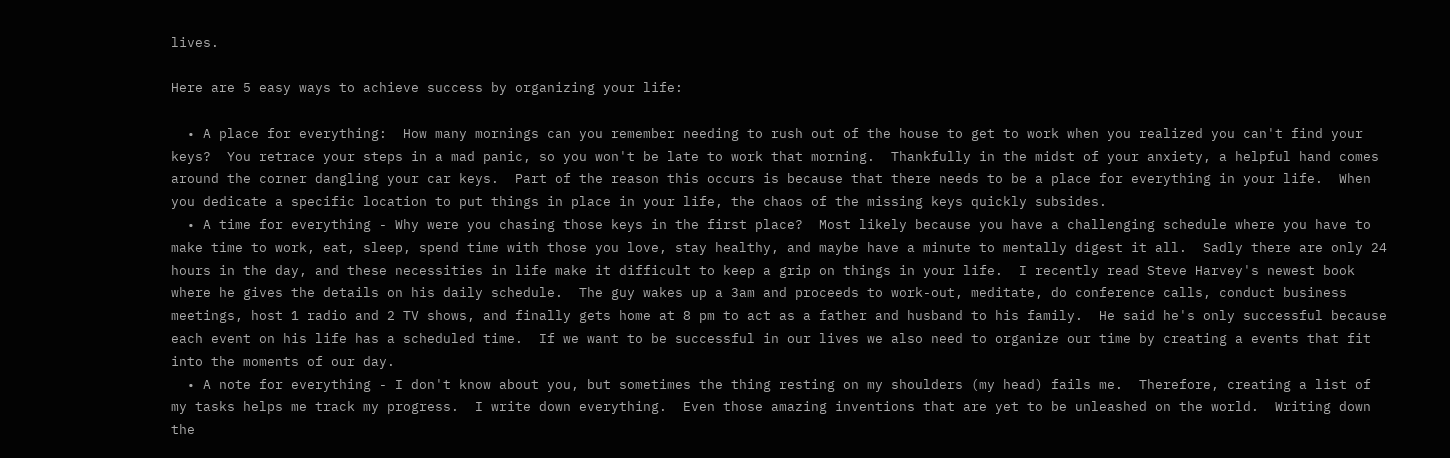lives.

Here are 5 easy ways to achieve success by organizing your life:

  • A place for everything:  How many mornings can you remember needing to rush out of the house to get to work when you realized you can't find your keys?  You retrace your steps in a mad panic, so you won't be late to work that morning.  Thankfully in the midst of your anxiety, a helpful hand comes around the corner dangling your car keys.  Part of the reason this occurs is because that there needs to be a place for everything in your life.  When you dedicate a specific location to put things in place in your life, the chaos of the missing keys quickly subsides.
  • A time for everything - Why were you chasing those keys in the first place?  Most likely because you have a challenging schedule where you have to make time to work, eat, sleep, spend time with those you love, stay healthy, and maybe have a minute to mentally digest it all.  Sadly there are only 24 hours in the day, and these necessities in life make it difficult to keep a grip on things in your life.  I recently read Steve Harvey's newest book where he gives the details on his daily schedule.  The guy wakes up a 3am and proceeds to work-out, meditate, do conference calls, conduct business meetings, host 1 radio and 2 TV shows, and finally gets home at 8 pm to act as a father and husband to his family.  He said he's only successful because each event on his life has a scheduled time.  If we want to be successful in our lives we also need to organize our time by creating a events that fit into the moments of our day.
  • A note for everything - I don't know about you, but sometimes the thing resting on my shoulders (my head) fails me.  Therefore, creating a list of my tasks helps me track my progress.  I write down everything.  Even those amazing inventions that are yet to be unleashed on the world.  Writing down the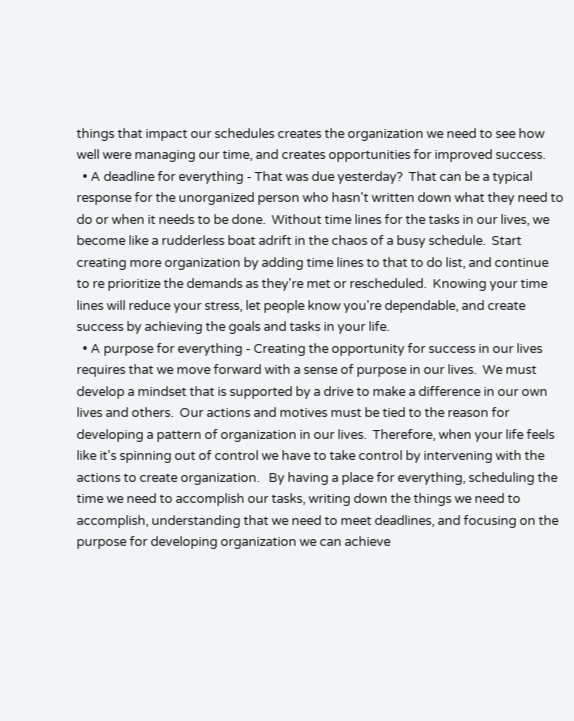things that impact our schedules creates the organization we need to see how well were managing our time, and creates opportunities for improved success.
  • A deadline for everything - That was due yesterday?  That can be a typical response for the unorganized person who hasn't written down what they need to do or when it needs to be done.  Without time lines for the tasks in our lives, we become like a rudderless boat adrift in the chaos of a busy schedule.  Start creating more organization by adding time lines to that to do list, and continue to re prioritize the demands as they're met or rescheduled.  Knowing your time lines will reduce your stress, let people know you're dependable, and create success by achieving the goals and tasks in your life.
  • A purpose for everything - Creating the opportunity for success in our lives requires that we move forward with a sense of purpose in our lives.  We must develop a mindset that is supported by a drive to make a difference in our own lives and others.  Our actions and motives must be tied to the reason for developing a pattern of organization in our lives.  Therefore, when your life feels like it's spinning out of control we have to take control by intervening with the actions to create organization.   By having a place for everything, scheduling the time we need to accomplish our tasks, writing down the things we need to accomplish, understanding that we need to meet deadlines, and focusing on the purpose for developing organization we can achieve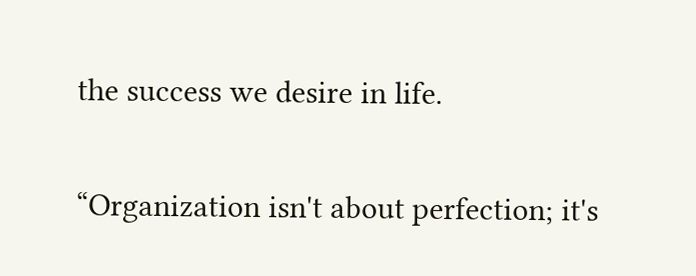the success we desire in life.

“Organization isn't about perfection; it's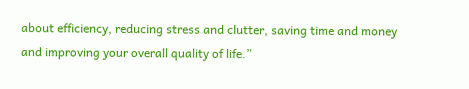about efficiency, reducing stress and clutter, saving time and money and improving your overall quality of life.”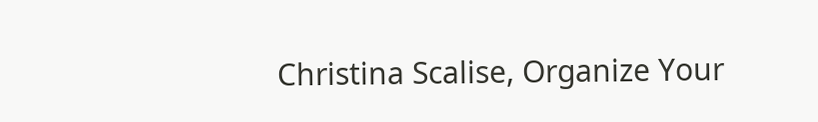Christina Scalise, Organize Your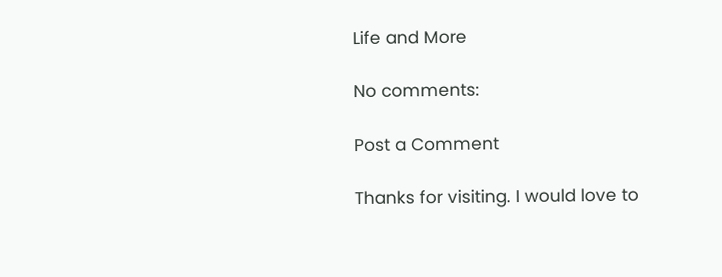Life and More

No comments:

Post a Comment

Thanks for visiting. I would love to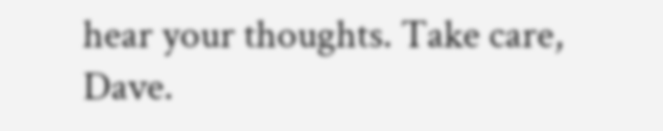hear your thoughts. Take care, Dave.